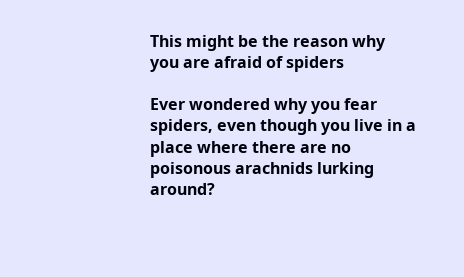This might be the reason why you are afraid of spiders

Ever wondered why you fear spiders, even though you live in a place where there are no poisonous arachnids lurking around?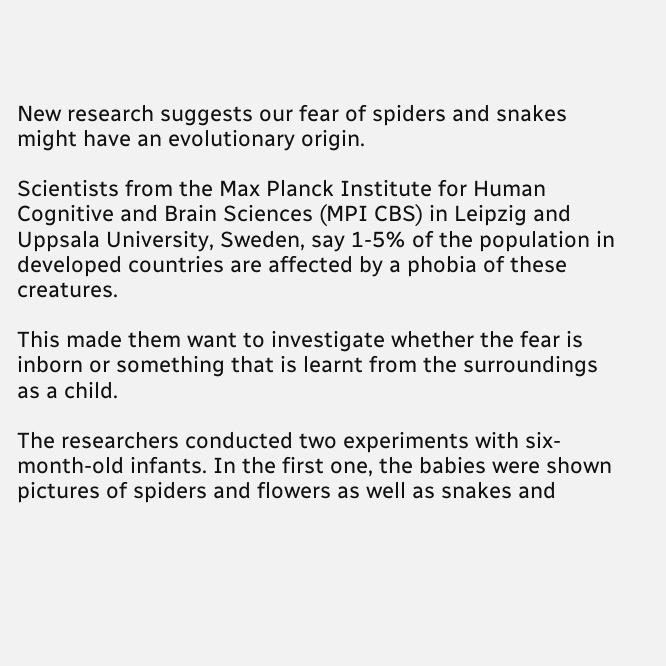New research suggests our fear of spiders and snakes might have an evolutionary origin.

Scientists from the Max Planck Institute for Human Cognitive and Brain Sciences (MPI CBS) in Leipzig and Uppsala University, Sweden, say 1-5% of the population in developed countries are affected by a phobia of these creatures.

This made them want to investigate whether the fear is inborn or something that is learnt from the surroundings as a child.

The researchers conducted two experiments with six-month-old infants. In the first one, the babies were shown pictures of spiders and flowers as well as snakes and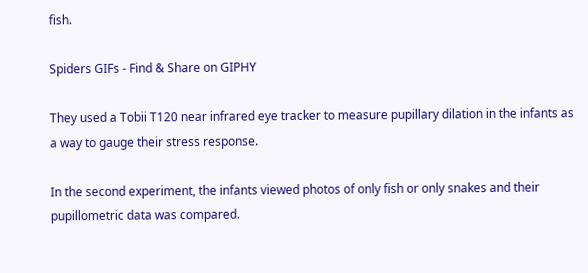fish.

Spiders GIFs - Find & Share on GIPHY

They used a Tobii T120 near infrared eye tracker to measure pupillary dilation in the infants as a way to gauge their stress response.

In the second experiment, the infants viewed photos of only fish or only snakes and their pupillometric data was compared.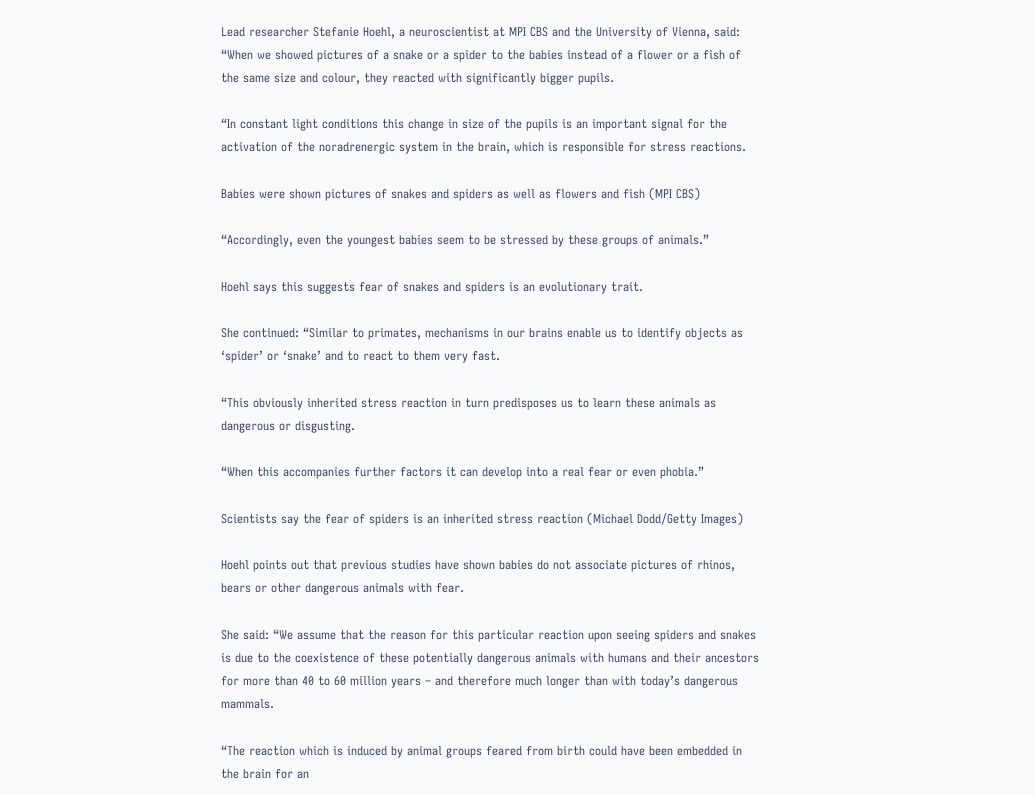Lead researcher Stefanie Hoehl, a neuroscientist at MPI CBS and the University of Vienna, said: “When we showed pictures of a snake or a spider to the babies instead of a flower or a fish of the same size and colour, they reacted with significantly bigger pupils.

“In constant light conditions this change in size of the pupils is an important signal for the activation of the noradrenergic system in the brain, which is responsible for stress reactions.

Babies were shown pictures of snakes and spiders as well as flowers and fish (MPI CBS)

“Accordingly, even the youngest babies seem to be stressed by these groups of animals.”

Hoehl says this suggests fear of snakes and spiders is an evolutionary trait.

She continued: “Similar to primates, mechanisms in our brains enable us to identify objects as ‘spider’ or ‘snake’ and to react to them very fast.

“This obviously inherited stress reaction in turn predisposes us to learn these animals as dangerous or disgusting.

“When this accompanies further factors it can develop into a real fear or even phobia.”

Scientists say the fear of spiders is an inherited stress reaction (Michael Dodd/Getty Images)

Hoehl points out that previous studies have shown babies do not associate pictures of rhinos, bears or other dangerous animals with fear.

She said: “We assume that the reason for this particular reaction upon seeing spiders and snakes is due to the coexistence of these potentially dangerous animals with humans and their ancestors for more than 40 to 60 million years – and therefore much longer than with today’s dangerous mammals.

“The reaction which is induced by animal groups feared from birth could have been embedded in the brain for an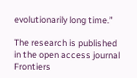evolutionarily long time.”

The research is published in the open access journal Frontiers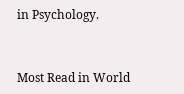in Psychology.


Most Read in World